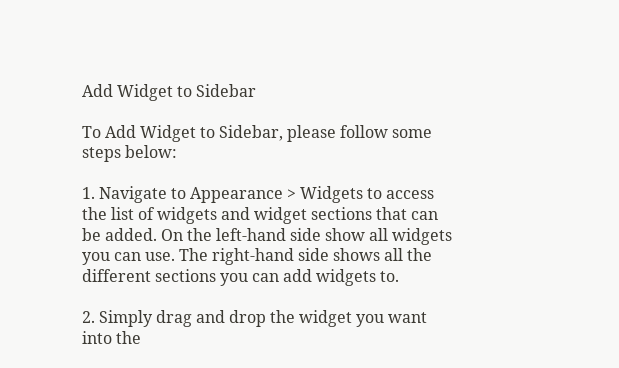Add Widget to Sidebar

To Add Widget to Sidebar, please follow some steps below:

1. Navigate to Appearance > Widgets to access the list of widgets and widget sections that can be added. On the left-hand side show all widgets you can use. The right-hand side shows all the different sections you can add widgets to.

2. Simply drag and drop the widget you want into the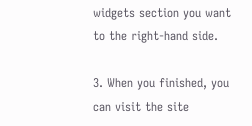widgets section you want to the right-hand side.

3. When you finished, you can visit the site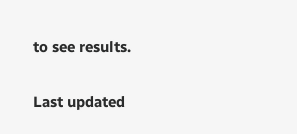to see results.

Last updated